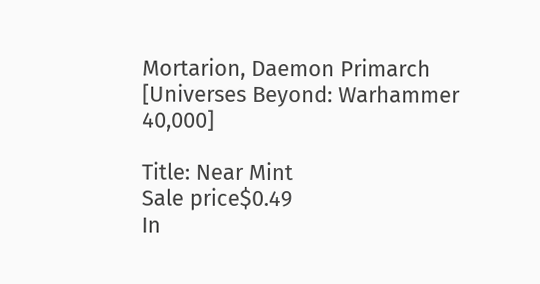Mortarion, Daemon Primarch [Universes Beyond: Warhammer 40,000]

Title: Near Mint
Sale price$0.49
In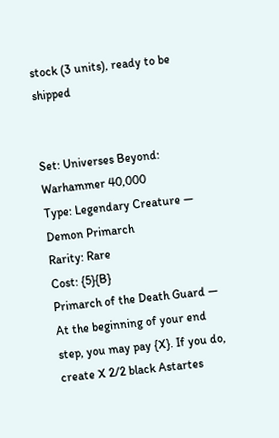stock (3 units), ready to be shipped


Set: Universes Beyond: Warhammer 40,000
Type: Legendary Creature — Demon Primarch
Rarity: Rare
Cost: {5}{B}
Primarch of the Death Guard — At the beginning of your end step, you may pay {X}. If you do, create X 2/2 black Astartes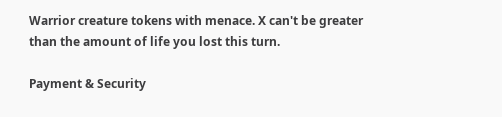Warrior creature tokens with menace. X can't be greater than the amount of life you lost this turn.

Payment & Security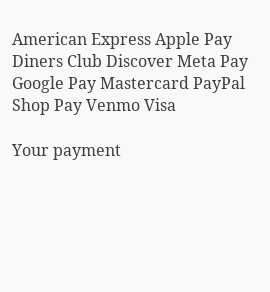American Express Apple Pay Diners Club Discover Meta Pay Google Pay Mastercard PayPal Shop Pay Venmo Visa

Your payment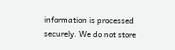information is processed securely. We do not store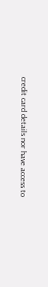credit card details nor have access to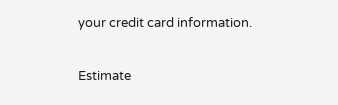your credit card information.

Estimate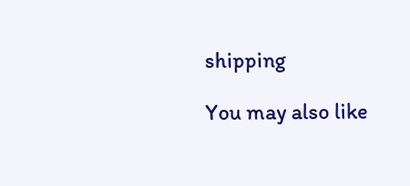shipping

You may also like